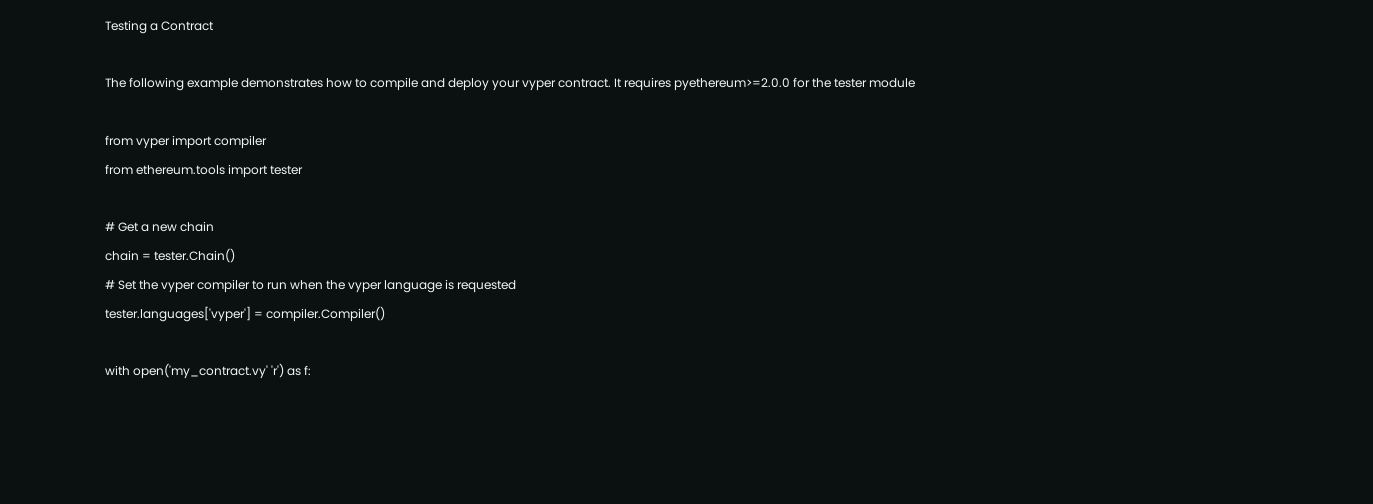Testing a Contract

The following example demonstrates how to compile and deploy your vyper contract. It requires pyethereum>=2.0.0 for the tester module

from vyper import compiler
from ethereum.tools import tester

# Get a new chain
chain = tester.Chain()
# Set the vyper compiler to run when the vyper language is requested
tester.languages['vyper'] = compiler.Compiler()

with open('my_contract.vy' 'r') as f: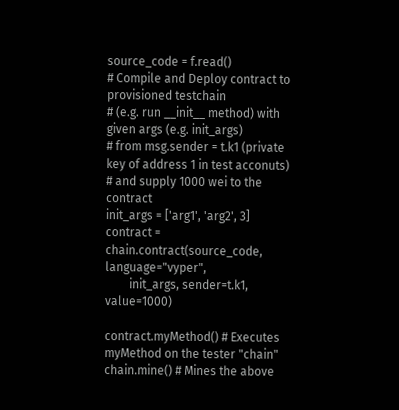source_code = f.read()
# Compile and Deploy contract to provisioned testchain
# (e.g. run __init__ method) with given args (e.g. init_args)
# from msg.sender = t.k1 (private key of address 1 in test acconuts)
# and supply 1000 wei to the contract
init_args = ['arg1', 'arg2', 3]
contract = chain.contract(source_code, language="vyper",
        init_args, sender=t.k1, value=1000)

contract.myMethod() # Executes myMethod on the tester "chain"
chain.mine() # Mines the above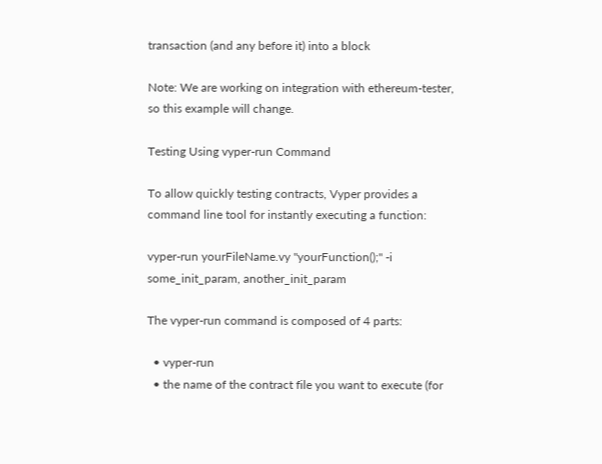transaction (and any before it) into a block

Note: We are working on integration with ethereum-tester, so this example will change.

Testing Using vyper-run Command

To allow quickly testing contracts, Vyper provides a command line tool for instantly executing a function:

vyper-run yourFileName.vy "yourFunction();" -i some_init_param, another_init_param

The vyper-run command is composed of 4 parts:

  • vyper-run
  • the name of the contract file you want to execute (for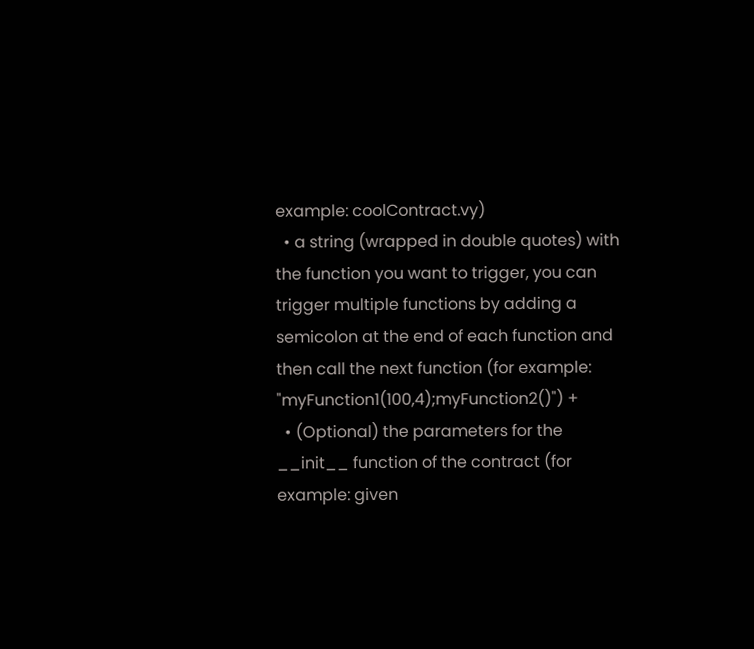example: coolContract.vy)
  • a string (wrapped in double quotes) with the function you want to trigger, you can trigger multiple functions by adding a semicolon at the end of each function and then call the next function (for example: "myFunction1(100,4);myFunction2()") +
  • (Optional) the parameters for the __init__ function of the contract (for example: given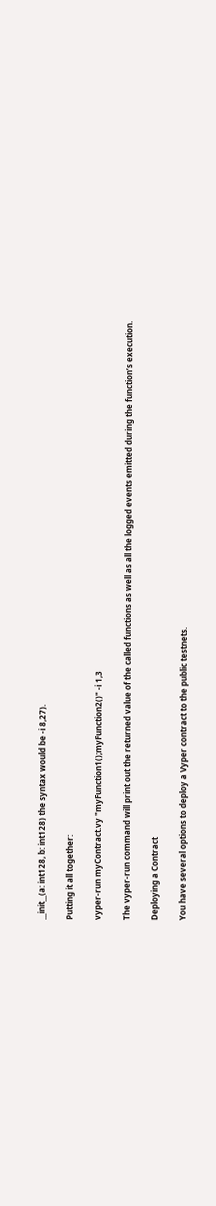__init__(a: int128, b: int128) the syntax would be -i 8,27).

Putting it all together:

vyper-run myContract.vy "myFunction1();myFunction2()" -i 1,3

The vyper-run command will print out the returned value of the called functions as well as all the logged events emitted during the function’s execution.

Deploying a Contract

You have several options to deploy a Vyper contract to the public testnets.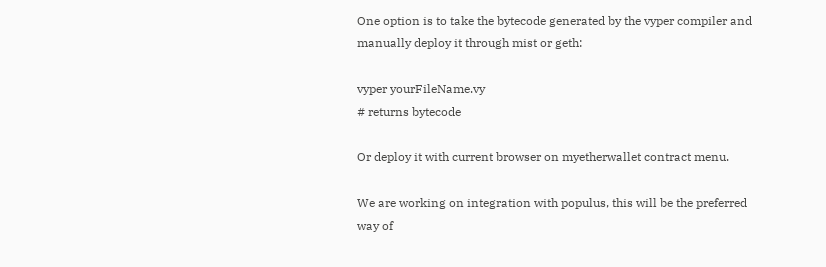One option is to take the bytecode generated by the vyper compiler and manually deploy it through mist or geth:

vyper yourFileName.vy
# returns bytecode

Or deploy it with current browser on myetherwallet contract menu.

We are working on integration with populus, this will be the preferred way of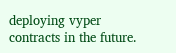deploying vyper contracts in the future.